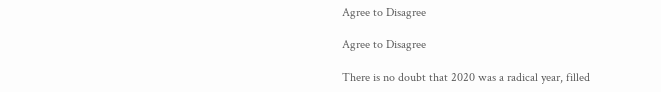Agree to Disagree

Agree to Disagree

There is no doubt that 2020 was a radical year, filled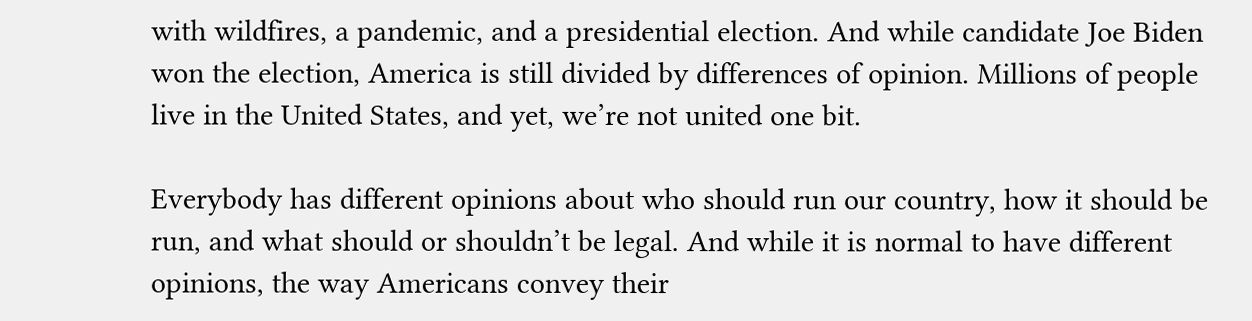with wildfires, a pandemic, and a presidential election. And while candidate Joe Biden won the election, America is still divided by differences of opinion. Millions of people live in the United States, and yet, we’re not united one bit.

Everybody has different opinions about who should run our country, how it should be run, and what should or shouldn’t be legal. And while it is normal to have different opinions, the way Americans convey their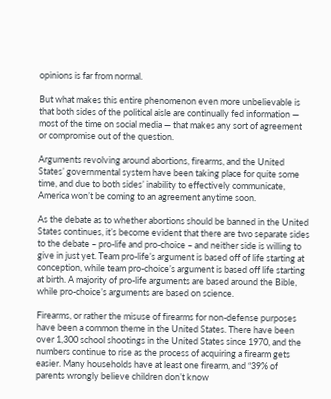opinions is far from normal.

But what makes this entire phenomenon even more unbelievable is that both sides of the political aisle are continually fed information — most of the time on social media — that makes any sort of agreement or compromise out of the question.

Arguments revolving around abortions, firearms, and the United States’ governmental system have been taking place for quite some time, and due to both sides’ inability to effectively communicate, America won’t be coming to an agreement anytime soon.

As the debate as to whether abortions should be banned in the United States continues, it’s become evident that there are two separate sides to the debate – pro-life and pro-choice – and neither side is willing to give in just yet. Team pro-life’s argument is based off of life starting at conception, while team pro-choice’s argument is based off life starting at birth. A majority of pro-life arguments are based around the Bible, while pro-choice’s arguments are based on science.

Firearms, or rather the misuse of firearms for non-defense purposes have been a common theme in the United States. There have been over 1,300 school shootings in the United States since 1970, and the numbers continue to rise as the process of acquiring a firearm gets easier. Many households have at least one firearm, and “39% of parents wrongly believe children don’t know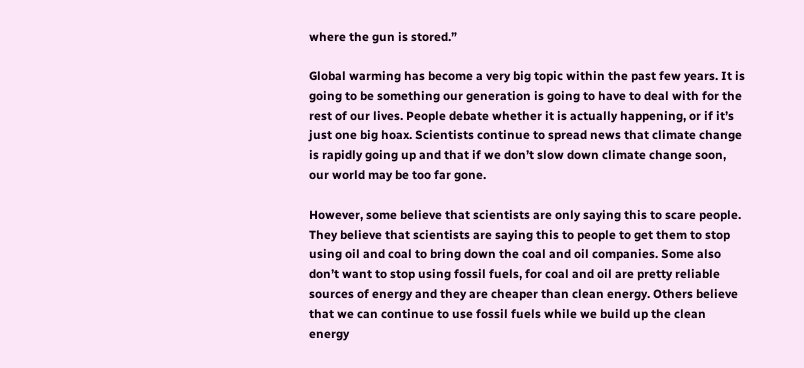where the gun is stored.”

Global warming has become a very big topic within the past few years. It is going to be something our generation is going to have to deal with for the rest of our lives. People debate whether it is actually happening, or if it’s just one big hoax. Scientists continue to spread news that climate change is rapidly going up and that if we don’t slow down climate change soon, our world may be too far gone.

However, some believe that scientists are only saying this to scare people. They believe that scientists are saying this to people to get them to stop using oil and coal to bring down the coal and oil companies. Some also don’t want to stop using fossil fuels, for coal and oil are pretty reliable sources of energy and they are cheaper than clean energy. Others believe that we can continue to use fossil fuels while we build up the clean energy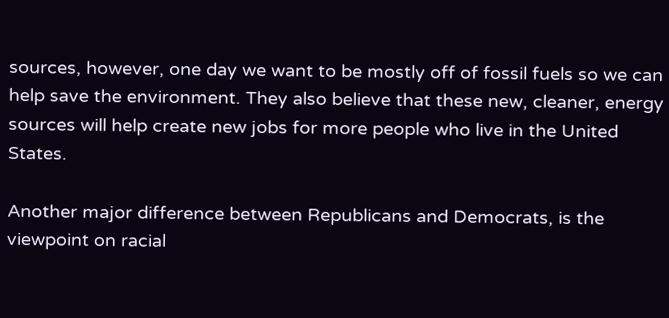sources, however, one day we want to be mostly off of fossil fuels so we can help save the environment. They also believe that these new, cleaner, energy sources will help create new jobs for more people who live in the United States.

Another major difference between Republicans and Democrats, is the viewpoint on racial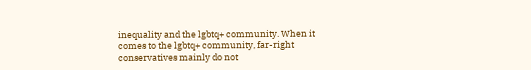inequality and the lgbtq+ community. When it comes to the lgbtq+ community, far-right conservatives mainly do not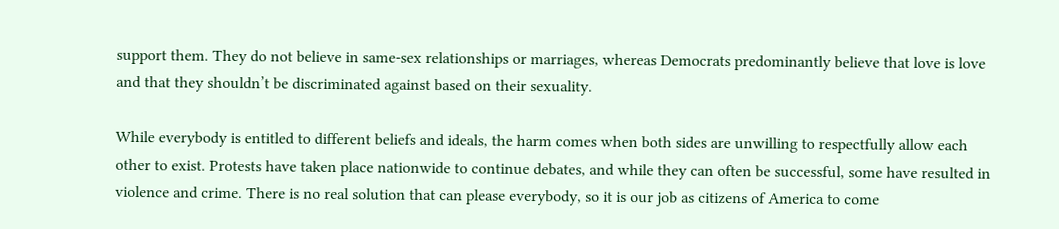support them. They do not believe in same-sex relationships or marriages, whereas Democrats predominantly believe that love is love and that they shouldn’t be discriminated against based on their sexuality.

While everybody is entitled to different beliefs and ideals, the harm comes when both sides are unwilling to respectfully allow each other to exist. Protests have taken place nationwide to continue debates, and while they can often be successful, some have resulted in violence and crime. There is no real solution that can please everybody, so it is our job as citizens of America to come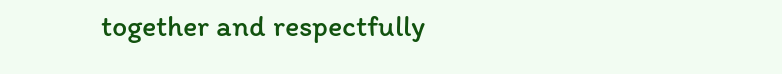together and respectfully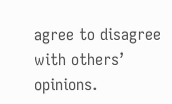agree to disagree with others’ opinions.